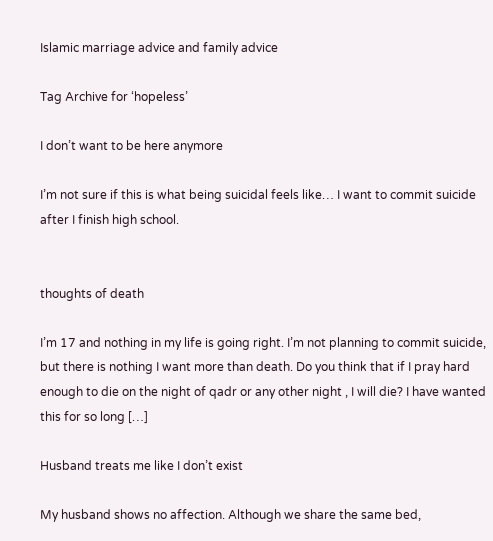Islamic marriage advice and family advice

Tag Archive for ‘hopeless’

I don’t want to be here anymore

I’m not sure if this is what being suicidal feels like… I want to commit suicide after I finish high school.


thoughts of death

I’m 17 and nothing in my life is going right. I’m not planning to commit suicide, but there is nothing I want more than death. Do you think that if I pray hard enough to die on the night of qadr or any other night , I will die? I have wanted this for so long […]

Husband treats me like I don’t exist

My husband shows no affection. Although we share the same bed,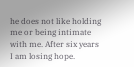he does not like holding me or being intimate with me. After six years I am losing hope.